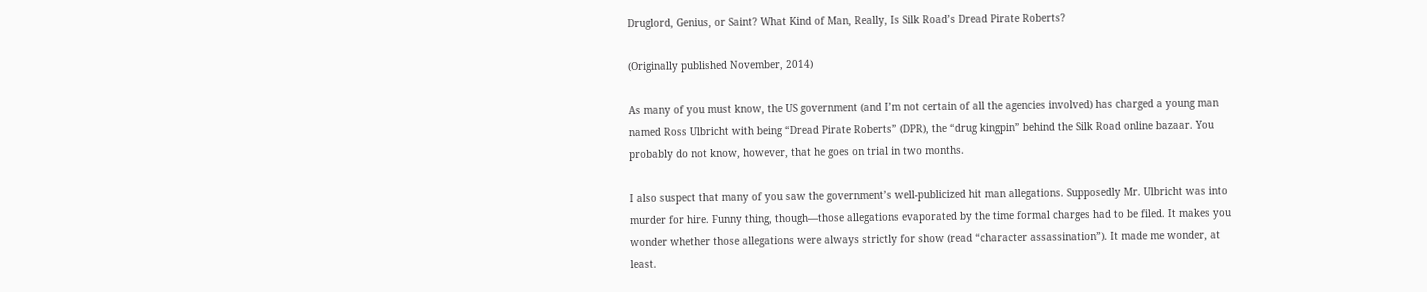Druglord, Genius, or Saint? What Kind of Man, Really, Is Silk Road’s Dread Pirate Roberts?

(Originally published November, 2014)

As many of you must know, the US government (and I’m not certain of all the agencies involved) has charged a young man named Ross Ulbricht with being “Dread Pirate Roberts” (DPR), the “drug kingpin” behind the Silk Road online bazaar. You probably do not know, however, that he goes on trial in two months.

I also suspect that many of you saw the government’s well-publicized hit man allegations. Supposedly Mr. Ulbricht was into murder for hire. Funny thing, though—those allegations evaporated by the time formal charges had to be filed. It makes you wonder whether those allegations were always strictly for show (read “character assassination”). It made me wonder, at least.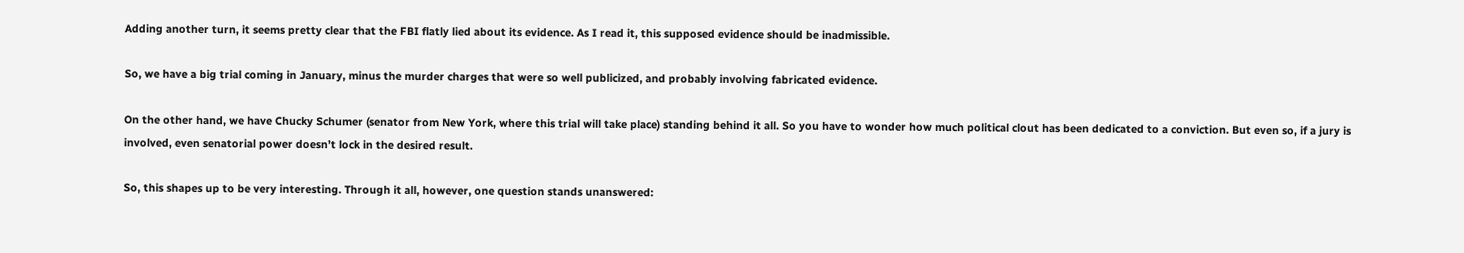Adding another turn, it seems pretty clear that the FBI flatly lied about its evidence. As I read it, this supposed evidence should be inadmissible.

So, we have a big trial coming in January, minus the murder charges that were so well publicized, and probably involving fabricated evidence.

On the other hand, we have Chucky Schumer (senator from New York, where this trial will take place) standing behind it all. So you have to wonder how much political clout has been dedicated to a conviction. But even so, if a jury is involved, even senatorial power doesn’t lock in the desired result.

So, this shapes up to be very interesting. Through it all, however, one question stands unanswered: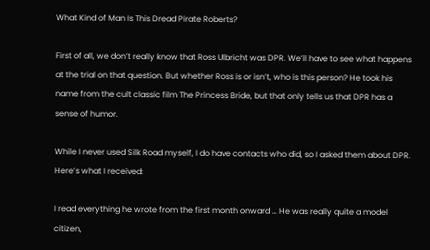What Kind of Man Is This Dread Pirate Roberts?

First of all, we don’t really know that Ross Ulbricht was DPR. We’ll have to see what happens at the trial on that question. But whether Ross is or isn’t, who is this person? He took his name from the cult classic film The Princess Bride, but that only tells us that DPR has a sense of humor.

While I never used Silk Road myself, I do have contacts who did, so I asked them about DPR. Here’s what I received:

I read everything he wrote from the first month onward … He was really quite a model citizen,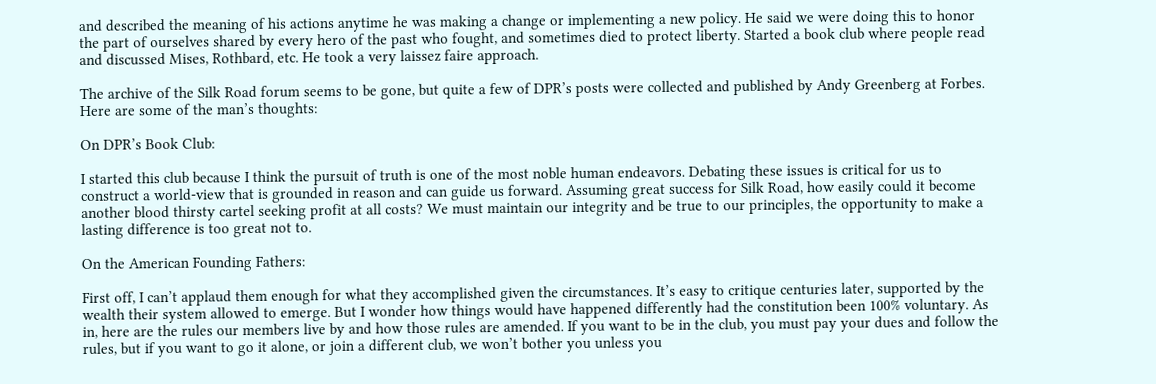and described the meaning of his actions anytime he was making a change or implementing a new policy. He said we were doing this to honor the part of ourselves shared by every hero of the past who fought, and sometimes died to protect liberty. Started a book club where people read and discussed Mises, Rothbard, etc. He took a very laissez faire approach.

The archive of the Silk Road forum seems to be gone, but quite a few of DPR’s posts were collected and published by Andy Greenberg at Forbes. Here are some of the man’s thoughts:

On DPR’s Book Club:

I started this club because I think the pursuit of truth is one of the most noble human endeavors. Debating these issues is critical for us to construct a world-view that is grounded in reason and can guide us forward. Assuming great success for Silk Road, how easily could it become another blood thirsty cartel seeking profit at all costs? We must maintain our integrity and be true to our principles, the opportunity to make a lasting difference is too great not to.

On the American Founding Fathers:

First off, I can’t applaud them enough for what they accomplished given the circumstances. It’s easy to critique centuries later, supported by the wealth their system allowed to emerge. But I wonder how things would have happened differently had the constitution been 100% voluntary. As in, here are the rules our members live by and how those rules are amended. If you want to be in the club, you must pay your dues and follow the rules, but if you want to go it alone, or join a different club, we won’t bother you unless you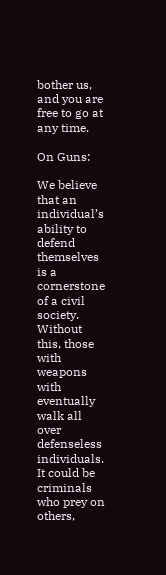bother us, and you are free to go at any time.

On Guns:

We believe that an individual’s ability to defend themselves is a cornerstone of a civil society. Without this, those with weapons with eventually walk all over defenseless individuals. It could be criminals who prey on others,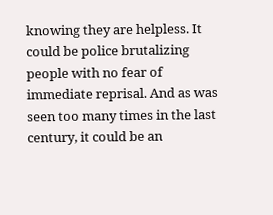knowing they are helpless. It could be police brutalizing people with no fear of immediate reprisal. And as was seen too many times in the last century, it could be an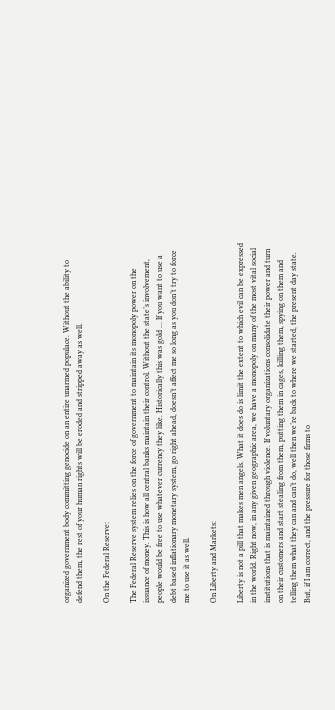organized government body committing genocide on an entire unarmed populace. Without the ability to defend them, the rest of your human rights will be eroded and stripped away as well.

On the Federal Reserve:

The Federal Reserve system relies on the force of government to maintain its monopoly power on the issuance of money. This is how all central banks maintain their control. Without the state’s involvement, people would be free to use whatever currency they like. Historically this was gold … If you want to use a debt based inflationary monetary system, go right ahead, doesn’t affect me so long as you don’t try to force me to use it as well.

On Liberty and Markets:

Liberty is not a pill that makes men angels. What it does do is limit the extent to which evil can be expressed in the world. Right now, in any given geographic area, we have a monopoly on many of the most vital social institutions that is maintained through violence. If voluntary organizations consolidate their power and turn on their customers and start stealing from them, putting them in cages, killing them, spying on them and telling them what they can and can’t do, well then we’re back to where we started, the present day state. But, if I am correct, and the pressure for those firms to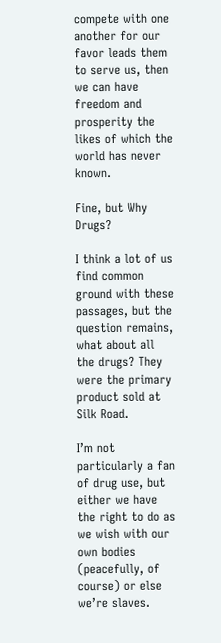compete with one another for our favor leads them to serve us, then we can have freedom and prosperity the likes of which the world has never known.

Fine, but Why Drugs?

I think a lot of us find common ground with these passages, but the question remains, what about all the drugs? They were the primary product sold at Silk Road.

I’m not particularly a fan of drug use, but either we have the right to do as we wish with our own bodies (peacefully, of course) or else we’re slaves.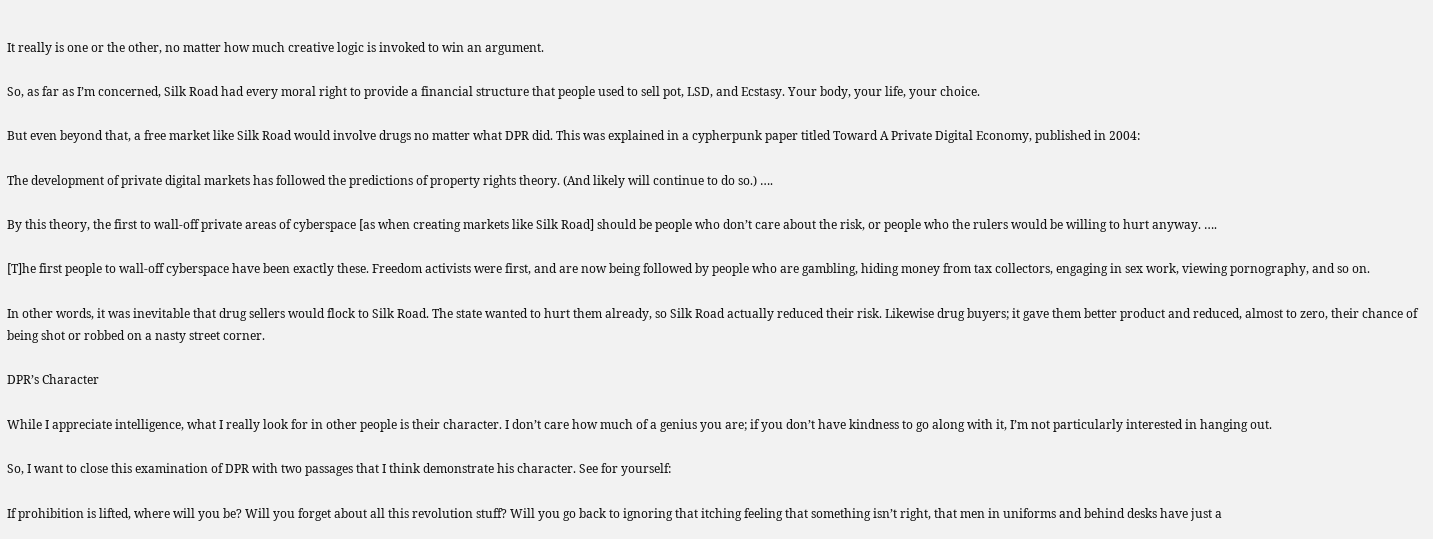It really is one or the other, no matter how much creative logic is invoked to win an argument.

So, as far as I’m concerned, Silk Road had every moral right to provide a financial structure that people used to sell pot, LSD, and Ecstasy. Your body, your life, your choice.

But even beyond that, a free market like Silk Road would involve drugs no matter what DPR did. This was explained in a cypherpunk paper titled Toward A Private Digital Economy, published in 2004:

The development of private digital markets has followed the predictions of property rights theory. (And likely will continue to do so.) ….

By this theory, the first to wall-off private areas of cyberspace [as when creating markets like Silk Road] should be people who don’t care about the risk, or people who the rulers would be willing to hurt anyway. ….

[T]he first people to wall-off cyberspace have been exactly these. Freedom activists were first, and are now being followed by people who are gambling, hiding money from tax collectors, engaging in sex work, viewing pornography, and so on.

In other words, it was inevitable that drug sellers would flock to Silk Road. The state wanted to hurt them already, so Silk Road actually reduced their risk. Likewise drug buyers; it gave them better product and reduced, almost to zero, their chance of being shot or robbed on a nasty street corner.

DPR’s Character

While I appreciate intelligence, what I really look for in other people is their character. I don’t care how much of a genius you are; if you don’t have kindness to go along with it, I’m not particularly interested in hanging out.

So, I want to close this examination of DPR with two passages that I think demonstrate his character. See for yourself:

If prohibition is lifted, where will you be? Will you forget about all this revolution stuff? Will you go back to ignoring that itching feeling that something isn’t right, that men in uniforms and behind desks have just a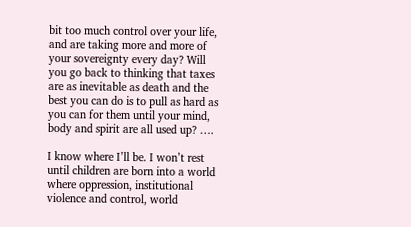bit too much control over your life, and are taking more and more of your sovereignty every day? Will you go back to thinking that taxes are as inevitable as death and the best you can do is to pull as hard as you can for them until your mind, body and spirit are all used up? ….

I know where I’ll be. I won’t rest until children are born into a world where oppression, institutional violence and control, world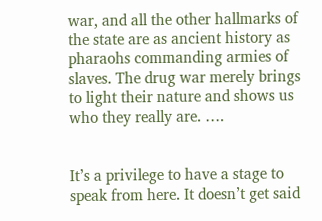war, and all the other hallmarks of the state are as ancient history as pharaohs commanding armies of slaves. The drug war merely brings to light their nature and shows us who they really are. ….


It’s a privilege to have a stage to speak from here. It doesn’t get said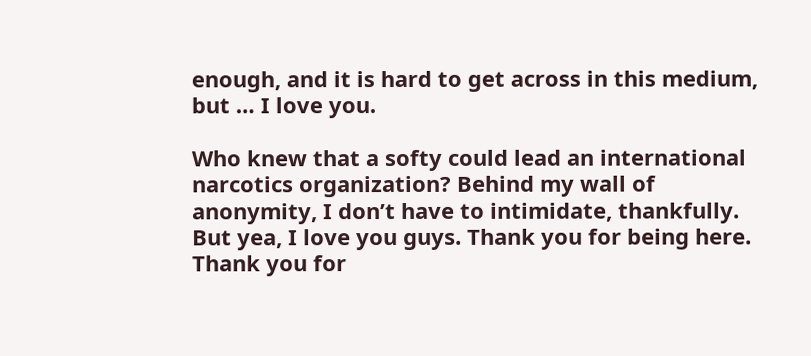enough, and it is hard to get across in this medium, but … I love you.

Who knew that a softy could lead an international narcotics organization? Behind my wall of anonymity, I don’t have to intimidate, thankfully. But yea, I love you guys. Thank you for being here. Thank you for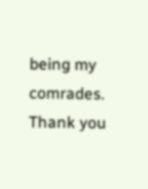being my comrades. Thank you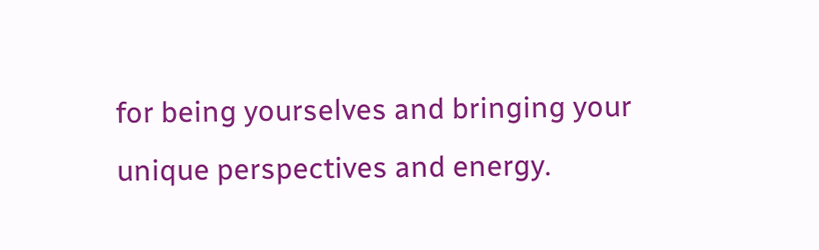for being yourselves and bringing your unique perspectives and energy.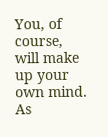You, of course, will make up your own mind. As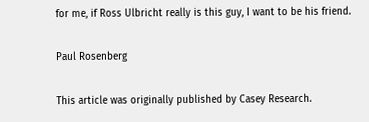for me, if Ross Ulbricht really is this guy, I want to be his friend.

Paul Rosenberg

This article was originally published by Casey Research.